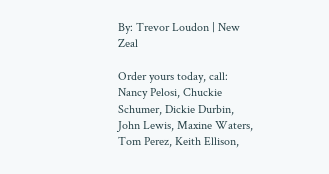By: Trevor Loudon | New Zeal

Order yours today, call: Nancy Pelosi, Chuckie Schumer, Dickie Durbin, John Lewis, Maxine Waters, Tom Perez, Keith Ellison,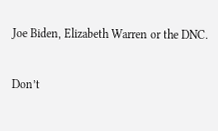Joe Biden, Elizabeth Warren or the DNC.

Don’t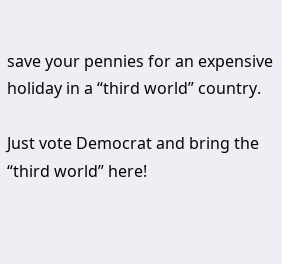save your pennies for an expensive holiday in a “third world” country.

Just vote Democrat and bring the “third world” here!